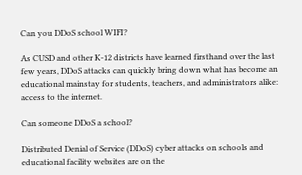Can you DDoS school WIFI?

As CUSD and other K-12 districts have learned firsthand over the last few years, DDoS attacks can quickly bring down what has become an educational mainstay for students, teachers, and administrators alike: access to the internet.

Can someone DDoS a school?

Distributed Denial of Service (DDoS) cyber attacks on schools and educational facility websites are on the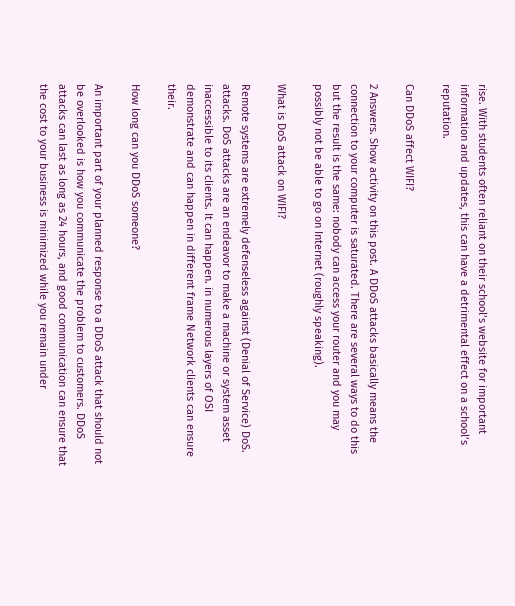rise. With students often reliant on their school’s website for important information and updates, this can have a detrimental effect on a school’s reputation.

Can DDoS affect WIFI?

2 Answers. Show activity on this post. A DDoS attacks basically means the connection to your computer is saturated. There are several ways to do this but the result is the same: nobody can access your router and you may possibly not be able to go on Internet (roughly speaking).

What is DoS attack on WIFI?

Remote systems are extremely defenseless against (Denial of Service) DoS. attacks. DoS attacks are an endeavor to make a machine or system asset inaccessible to its clients. It can happen. in numerous layers of OSI demonstrate and can happen in different frame Network clients can ensure their.

How long can you DDoS someone?

An important part of your planned response to a DDoS attack that should not be overlooked is how you communicate the problem to customers. DDoS attacks can last as long as 24 hours, and good communication can ensure that the cost to your business is minimized while you remain under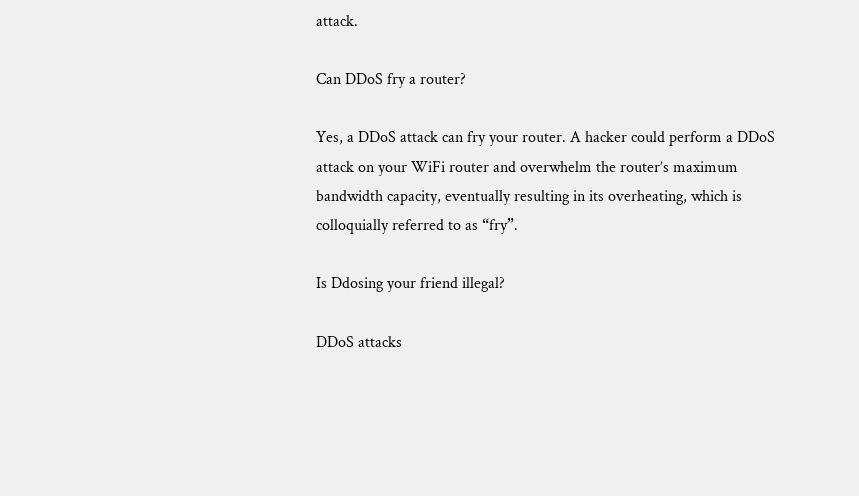attack.

Can DDoS fry a router?

Yes, a DDoS attack can fry your router. A hacker could perform a DDoS attack on your WiFi router and overwhelm the router’s maximum bandwidth capacity, eventually resulting in its overheating, which is colloquially referred to as “fry”.

Is Ddosing your friend illegal?

DDoS attacks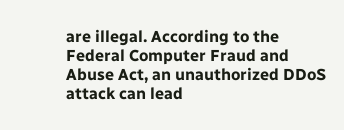are illegal. According to the Federal Computer Fraud and Abuse Act, an unauthorized DDoS attack can lead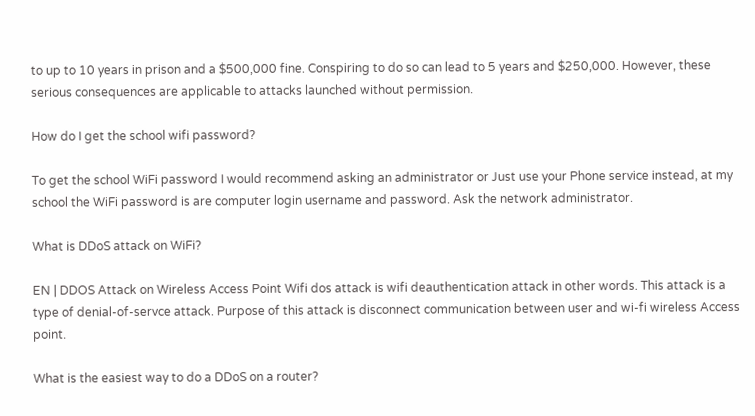to up to 10 years in prison and a $500,000 fine. Conspiring to do so can lead to 5 years and $250,000. However, these serious consequences are applicable to attacks launched without permission.

How do I get the school wifi password?

To get the school WiFi password I would recommend asking an administrator or Just use your Phone service instead, at my school the WiFi password is are computer login username and password. Ask the network administrator.

What is DDoS attack on WiFi?

EN | DDOS Attack on Wireless Access Point Wifi dos attack is wifi deauthentication attack in other words. This attack is a type of denial-of-servce attack. Purpose of this attack is disconnect communication between user and wi-fi wireless Access point.

What is the easiest way to do a DDoS on a router?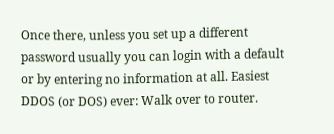Once there, unless you set up a different password usually you can login with a default or by entering no information at all. Easiest DDOS (or DOS) ever: Walk over to router.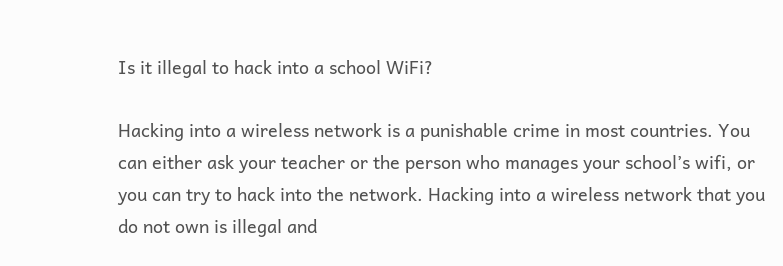Is it illegal to hack into a school WiFi?

Hacking into a wireless network is a punishable crime in most countries. You can either ask your teacher or the person who manages your school’s wifi, or you can try to hack into the network. Hacking into a wireless network that you do not own is illegal and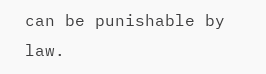can be punishable by law.